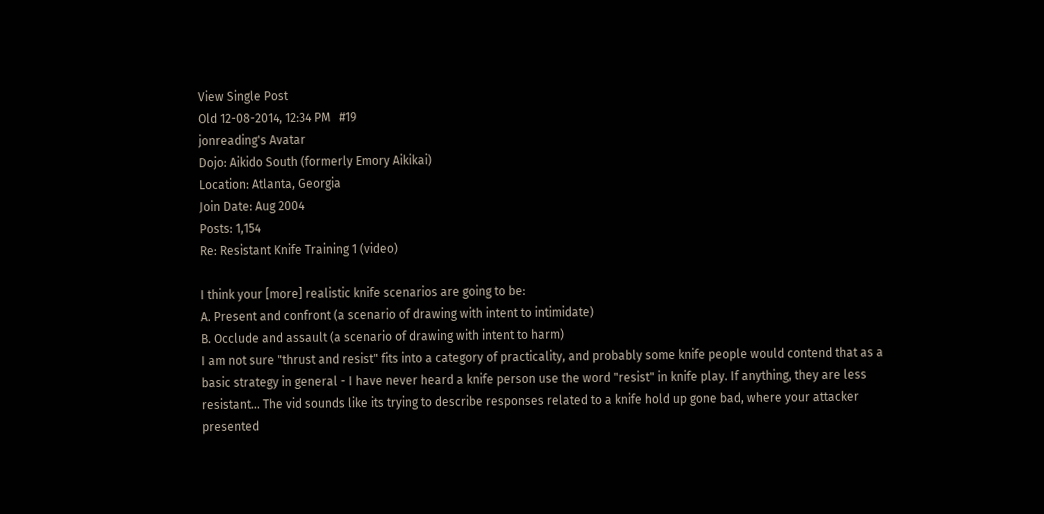View Single Post
Old 12-08-2014, 12:34 PM   #19
jonreading's Avatar
Dojo: Aikido South (formerly Emory Aikikai)
Location: Atlanta, Georgia
Join Date: Aug 2004
Posts: 1,154
Re: Resistant Knife Training 1 (video)

I think your [more] realistic knife scenarios are going to be:
A. Present and confront (a scenario of drawing with intent to intimidate)
B. Occlude and assault (a scenario of drawing with intent to harm)
I am not sure "thrust and resist" fits into a category of practicality, and probably some knife people would contend that as a basic strategy in general - I have never heard a knife person use the word "resist" in knife play. If anything, they are less resistant... The vid sounds like its trying to describe responses related to a knife hold up gone bad, where your attacker presented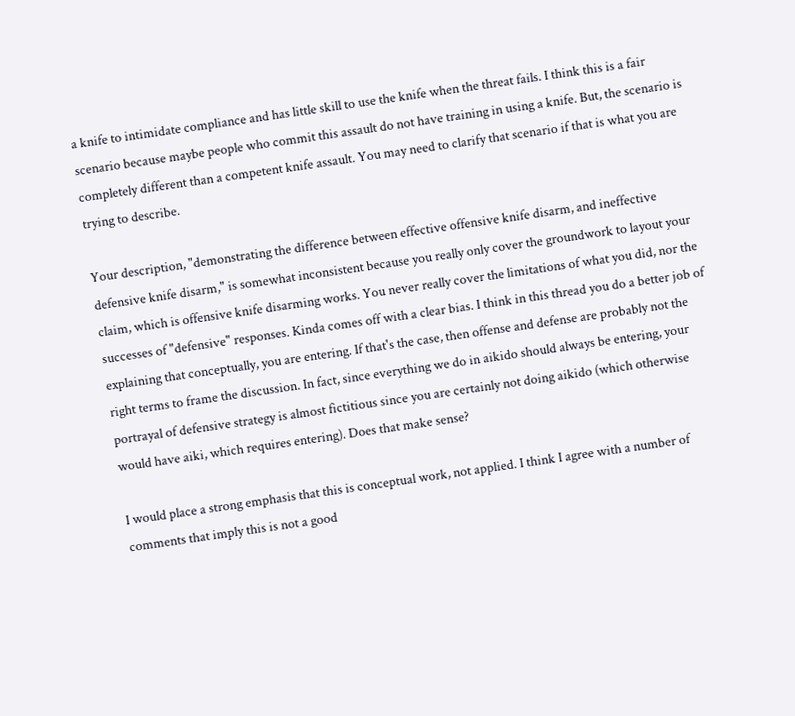a knife to intimidate compliance and has little skill to use the knife when the threat fails. I think this is a fair scenario because maybe people who commit this assault do not have training in using a knife. But, the scenario is completely different than a competent knife assault. You may need to clarify that scenario if that is what you are trying to describe.

Your description, "demonstrating the difference between effective offensive knife disarm, and ineffective defensive knife disarm," is somewhat inconsistent because you really only cover the groundwork to layout your claim, which is offensive knife disarming works. You never really cover the limitations of what you did, nor the successes of "defensive" responses. Kinda comes off with a clear bias. I think in this thread you do a better job of explaining that conceptually, you are entering. If that's the case, then offense and defense are probably not the right terms to frame the discussion. In fact, since everything we do in aikido should always be entering, your portrayal of defensive strategy is almost fictitious since you are certainly not doing aikido (which otherwise would have aiki, which requires entering). Does that make sense?

I would place a strong emphasis that this is conceptual work, not applied. I think I agree with a number of comments that imply this is not a good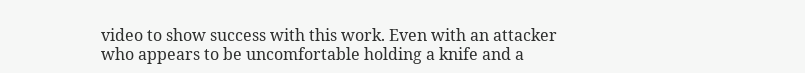video to show success with this work. Even with an attacker who appears to be uncomfortable holding a knife and a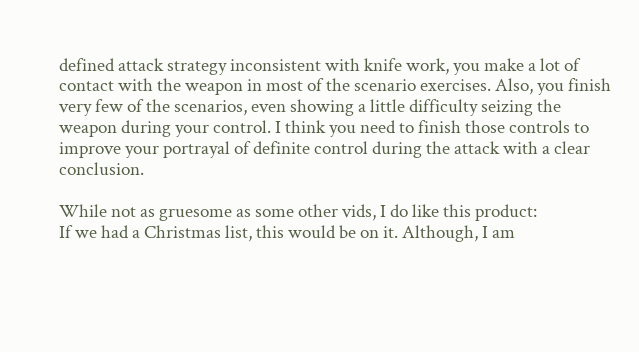defined attack strategy inconsistent with knife work, you make a lot of contact with the weapon in most of the scenario exercises. Also, you finish very few of the scenarios, even showing a little difficulty seizing the weapon during your control. I think you need to finish those controls to improve your portrayal of definite control during the attack with a clear conclusion.

While not as gruesome as some other vids, I do like this product:
If we had a Christmas list, this would be on it. Although, I am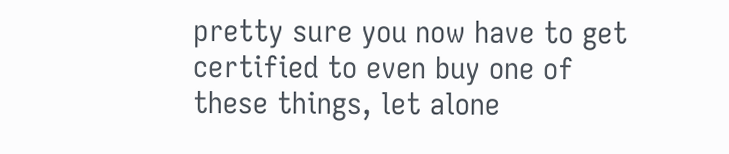pretty sure you now have to get certified to even buy one of these things, let alone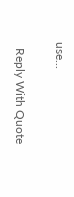use...

  Reply With Quote